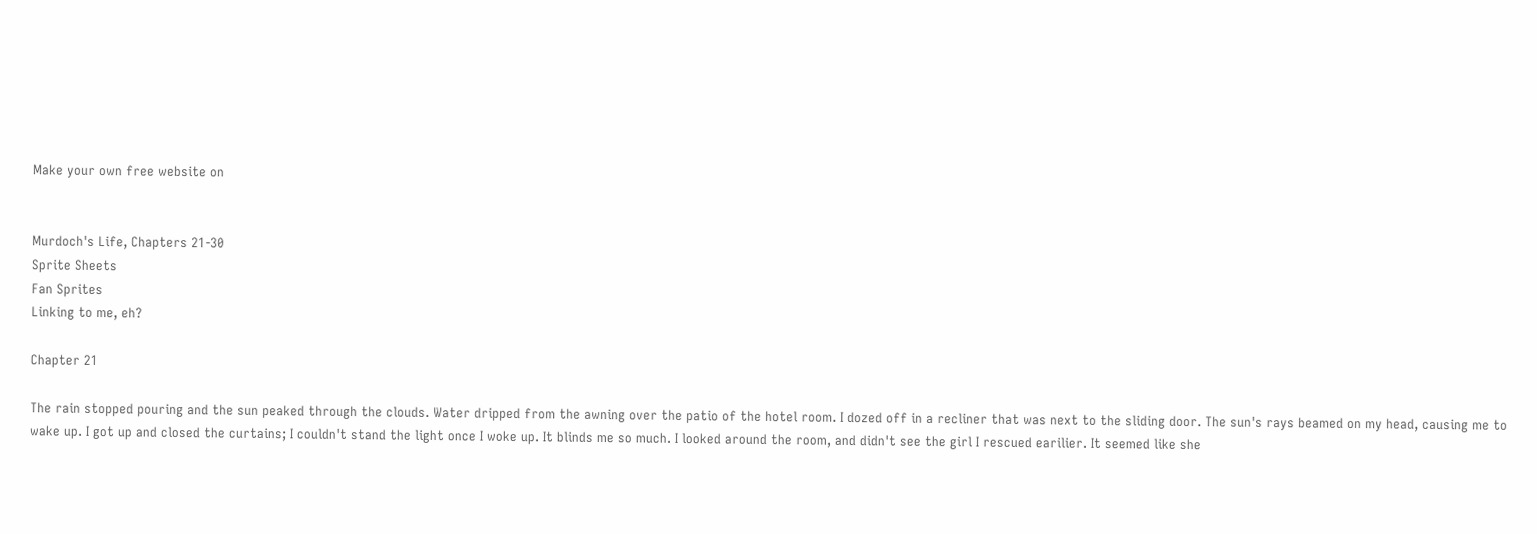Make your own free website on


Murdoch's Life, Chapters 21-30
Sprite Sheets
Fan Sprites
Linking to me, eh?

Chapter 21

The rain stopped pouring and the sun peaked through the clouds. Water dripped from the awning over the patio of the hotel room. I dozed off in a recliner that was next to the sliding door. The sun's rays beamed on my head, causing me to wake up. I got up and closed the curtains; I couldn't stand the light once I woke up. It blinds me so much. I looked around the room, and didn't see the girl I rescued earilier. It seemed like she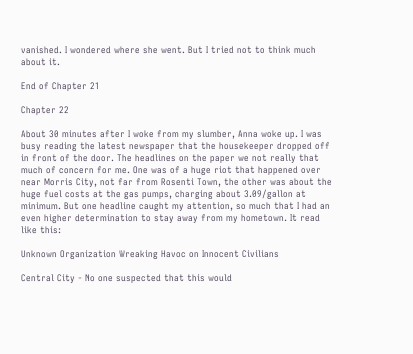vanished. I wondered where she went. But I tried not to think much about it.

End of Chapter 21

Chapter 22

About 30 minutes after I woke from my slumber, Anna woke up. I was busy reading the latest newspaper that the housekeeper dropped off in front of the door. The headlines on the paper we not really that much of concern for me. One was of a huge riot that happened over near Morris City, not far from Rosenti Town, the other was about the huge fuel costs at the gas pumps, charging about 3.09/gallon at minimum. But one headline caught my attention, so much that I had an even higher determination to stay away from my hometown. It read like this:

Unknown Organization Wreaking Havoc on Innocent Civilians

Central City - No one suspected that this would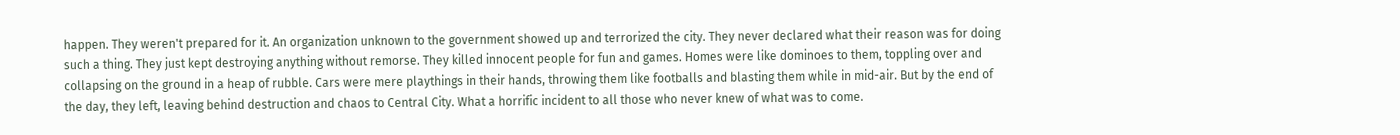happen. They weren't prepared for it. An organization unknown to the government showed up and terrorized the city. They never declared what their reason was for doing such a thing. They just kept destroying anything without remorse. They killed innocent people for fun and games. Homes were like dominoes to them, toppling over and collapsing on the ground in a heap of rubble. Cars were mere playthings in their hands, throwing them like footballs and blasting them while in mid-air. But by the end of the day, they left, leaving behind destruction and chaos to Central City. What a horrific incident to all those who never knew of what was to come.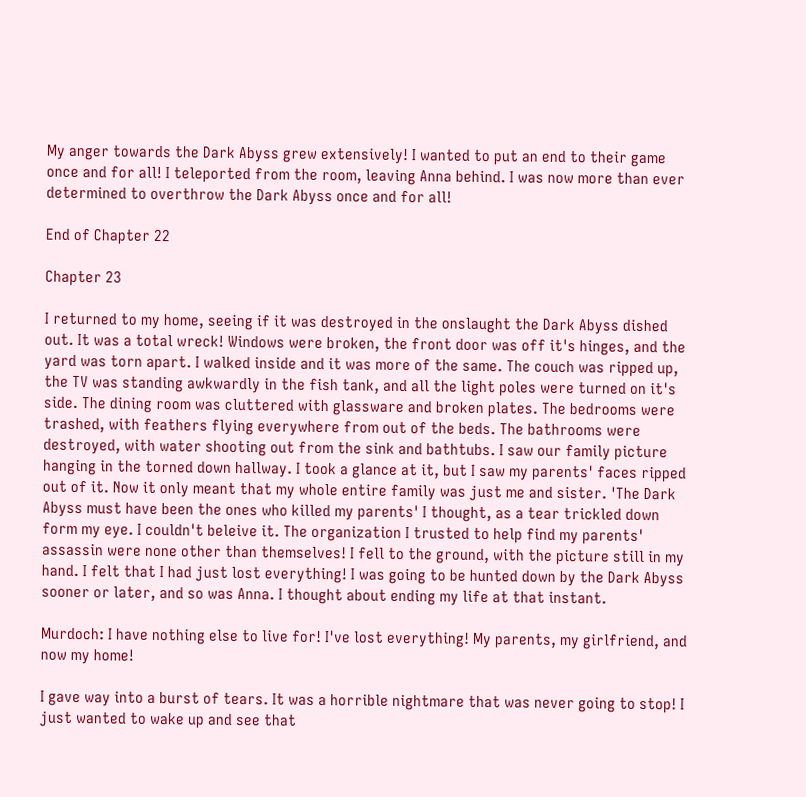My anger towards the Dark Abyss grew extensively! I wanted to put an end to their game once and for all! I teleported from the room, leaving Anna behind. I was now more than ever determined to overthrow the Dark Abyss once and for all!

End of Chapter 22

Chapter 23

I returned to my home, seeing if it was destroyed in the onslaught the Dark Abyss dished out. It was a total wreck! Windows were broken, the front door was off it's hinges, and the yard was torn apart. I walked inside and it was more of the same. The couch was ripped up, the TV was standing awkwardly in the fish tank, and all the light poles were turned on it's side. The dining room was cluttered with glassware and broken plates. The bedrooms were trashed, with feathers flying everywhere from out of the beds. The bathrooms were destroyed, with water shooting out from the sink and bathtubs. I saw our family picture hanging in the torned down hallway. I took a glance at it, but I saw my parents' faces ripped out of it. Now it only meant that my whole entire family was just me and sister. 'The Dark Abyss must have been the ones who killed my parents' I thought, as a tear trickled down form my eye. I couldn't beleive it. The organization I trusted to help find my parents' assassin were none other than themselves! I fell to the ground, with the picture still in my hand. I felt that I had just lost everything! I was going to be hunted down by the Dark Abyss sooner or later, and so was Anna. I thought about ending my life at that instant.

Murdoch: I have nothing else to live for! I've lost everything! My parents, my girlfriend, and now my home!

I gave way into a burst of tears. It was a horrible nightmare that was never going to stop! I just wanted to wake up and see that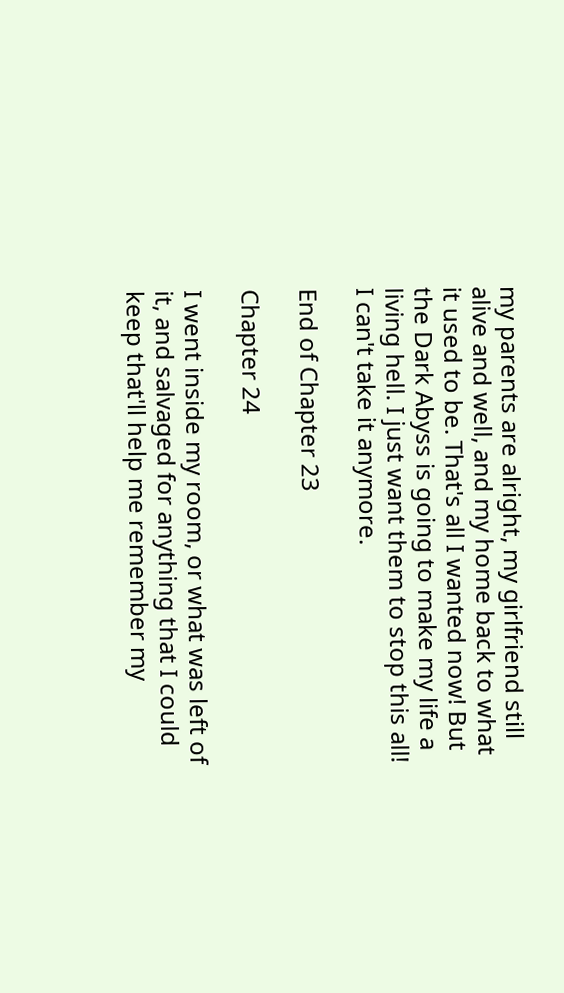my parents are alright, my girlfriend still alive and well, and my home back to what it used to be. That's all I wanted now! But the Dark Abyss is going to make my life a living hell. I just want them to stop this all! I can't take it anymore.

End of Chapter 23

Chapter 24

I went inside my room, or what was left of it, and salvaged for anything that I could keep that'll help me remember my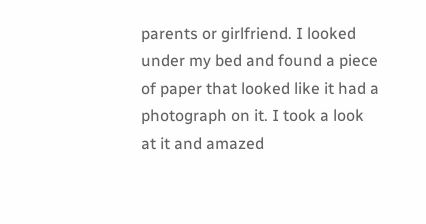parents or girlfriend. I looked under my bed and found a piece of paper that looked like it had a photograph on it. I took a look at it and amazed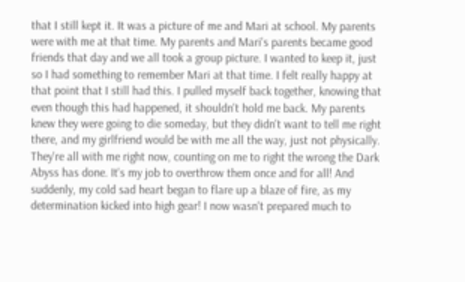that I still kept it. It was a picture of me and Mari at school. My parents were with me at that time. My parents and Mari's parents became good friends that day and we all took a group picture. I wanted to keep it, just so I had something to remember Mari at that time. I felt really happy at that point that I still had this. I pulled myself back together, knowing that even though this had happened, it shouldn't hold me back. My parents knew they were going to die someday, but they didn't want to tell me right there, and my girlfriend would be with me all the way, just not physically. They're all with me right now, counting on me to right the wrong the Dark Abyss has done. It's my job to overthrow them once and for all! And suddenly, my cold sad heart began to flare up a blaze of fire, as my determination kicked into high gear! I now wasn't prepared much to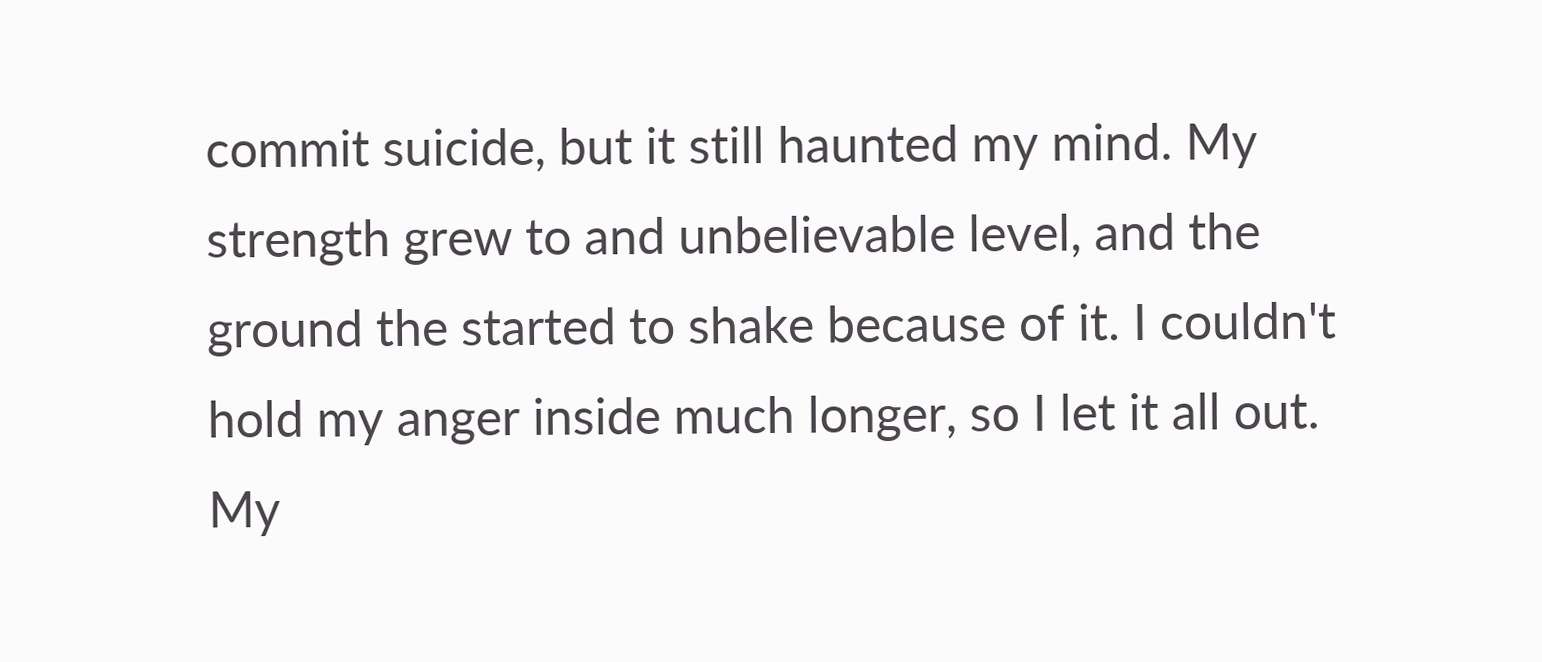commit suicide, but it still haunted my mind. My strength grew to and unbelievable level, and the ground the started to shake because of it. I couldn't hold my anger inside much longer, so I let it all out. My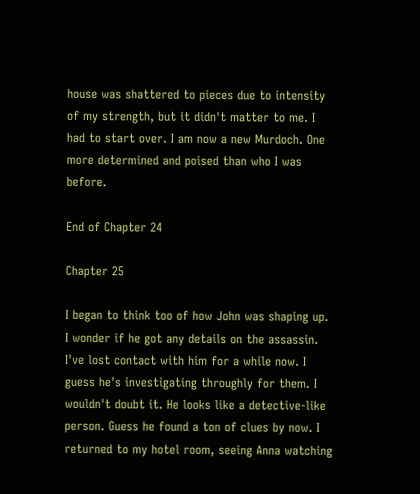house was shattered to pieces due to intensity of my strength, but it didn't matter to me. I had to start over. I am now a new Murdoch. One more determined and poised than who I was before.

End of Chapter 24

Chapter 25

I began to think too of how John was shaping up. I wonder if he got any details on the assassin. I've lost contact with him for a while now. I guess he's investigating throughly for them. I wouldn't doubt it. He looks like a detective-like person. Guess he found a ton of clues by now. I returned to my hotel room, seeing Anna watching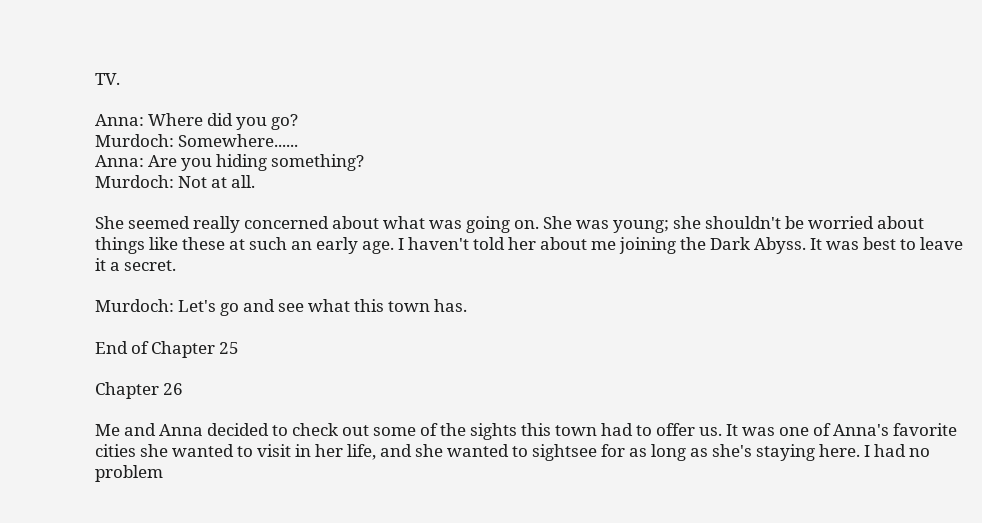TV.

Anna: Where did you go?
Murdoch: Somewhere......
Anna: Are you hiding something?
Murdoch: Not at all.

She seemed really concerned about what was going on. She was young; she shouldn't be worried about things like these at such an early age. I haven't told her about me joining the Dark Abyss. It was best to leave it a secret.

Murdoch: Let's go and see what this town has.

End of Chapter 25

Chapter 26

Me and Anna decided to check out some of the sights this town had to offer us. It was one of Anna's favorite cities she wanted to visit in her life, and she wanted to sightsee for as long as she's staying here. I had no problem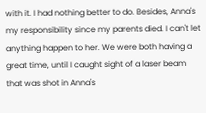with it. I had nothing better to do. Besides, Anna's my responsibility since my parents died. I can't let anything happen to her. We were both having a great time, until I caught sight of a laser beam that was shot in Anna's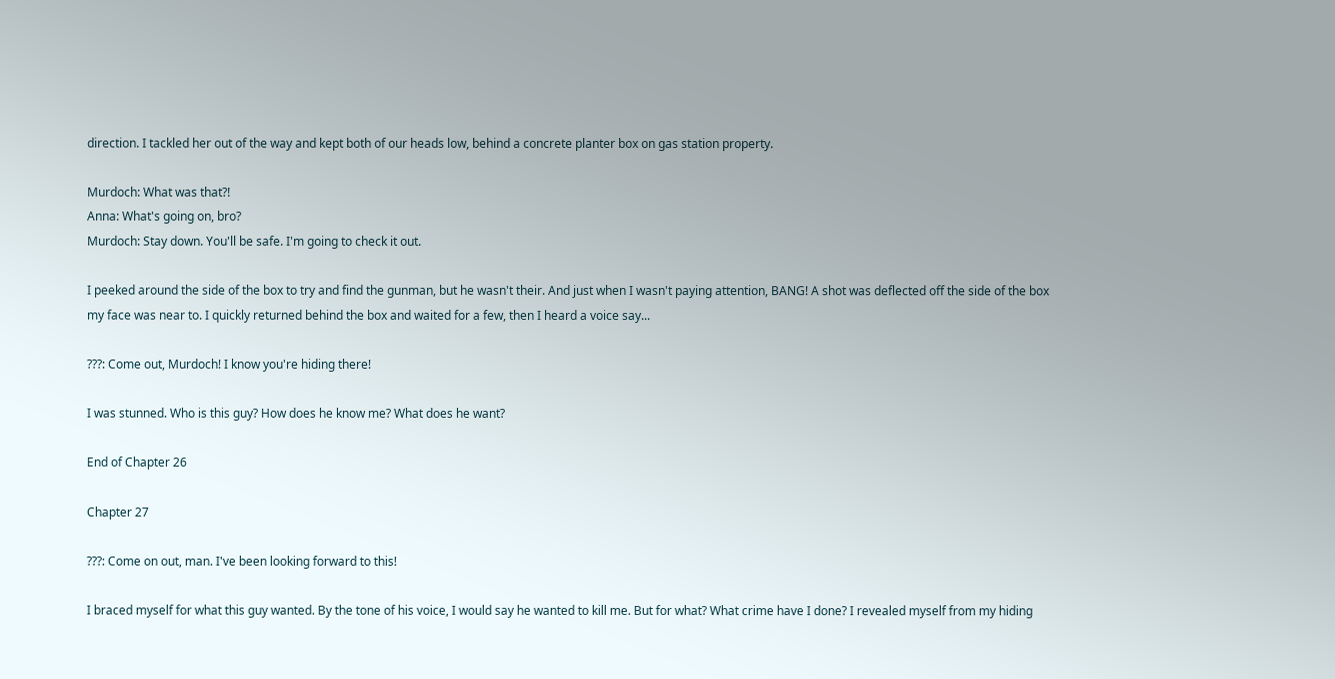direction. I tackled her out of the way and kept both of our heads low, behind a concrete planter box on gas station property.

Murdoch: What was that?!
Anna: What's going on, bro?
Murdoch: Stay down. You'll be safe. I'm going to check it out.

I peeked around the side of the box to try and find the gunman, but he wasn't their. And just when I wasn't paying attention, BANG! A shot was deflected off the side of the box my face was near to. I quickly returned behind the box and waited for a few, then I heard a voice say...

???: Come out, Murdoch! I know you're hiding there!

I was stunned. Who is this guy? How does he know me? What does he want?

End of Chapter 26

Chapter 27

???: Come on out, man. I've been looking forward to this!

I braced myself for what this guy wanted. By the tone of his voice, I would say he wanted to kill me. But for what? What crime have I done? I revealed myself from my hiding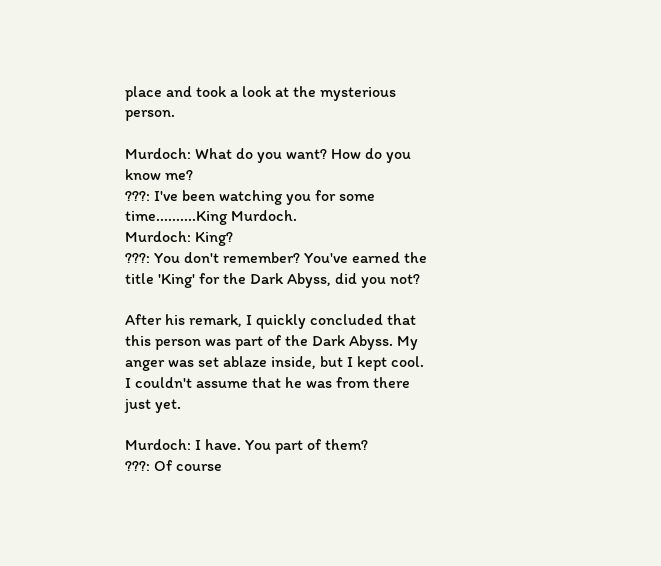place and took a look at the mysterious person.

Murdoch: What do you want? How do you know me?
???: I've been watching you for some time..........King Murdoch.
Murdoch: King?
???: You don't remember? You've earned the title 'King' for the Dark Abyss, did you not?

After his remark, I quickly concluded that this person was part of the Dark Abyss. My anger was set ablaze inside, but I kept cool. I couldn't assume that he was from there just yet.

Murdoch: I have. You part of them?
???: Of course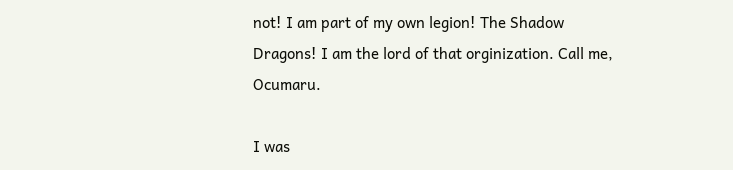not! I am part of my own legion! The Shadow Dragons! I am the lord of that orginization. Call me, Ocumaru.

I was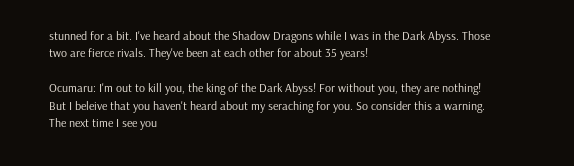stunned for a bit. I've heard about the Shadow Dragons while I was in the Dark Abyss. Those two are fierce rivals. They've been at each other for about 35 years!

Ocumaru: I'm out to kill you, the king of the Dark Abyss! For without you, they are nothing! But I beleive that you haven't heard about my seraching for you. So consider this a warning. The next time I see you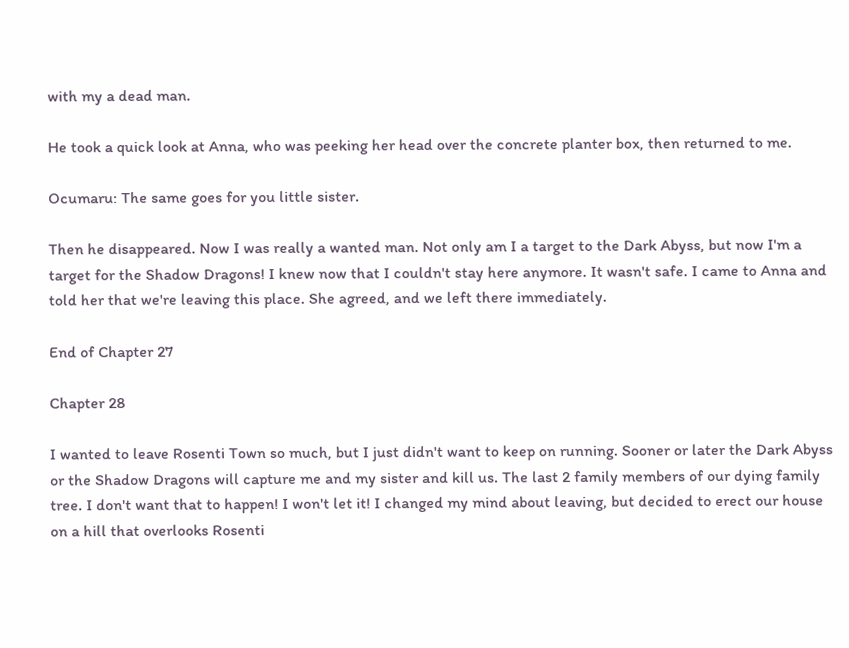with my a dead man.

He took a quick look at Anna, who was peeking her head over the concrete planter box, then returned to me.

Ocumaru: The same goes for you little sister.

Then he disappeared. Now I was really a wanted man. Not only am I a target to the Dark Abyss, but now I'm a target for the Shadow Dragons! I knew now that I couldn't stay here anymore. It wasn't safe. I came to Anna and told her that we're leaving this place. She agreed, and we left there immediately.

End of Chapter 27

Chapter 28

I wanted to leave Rosenti Town so much, but I just didn't want to keep on running. Sooner or later the Dark Abyss or the Shadow Dragons will capture me and my sister and kill us. The last 2 family members of our dying family tree. I don't want that to happen! I won't let it! I changed my mind about leaving, but decided to erect our house on a hill that overlooks Rosenti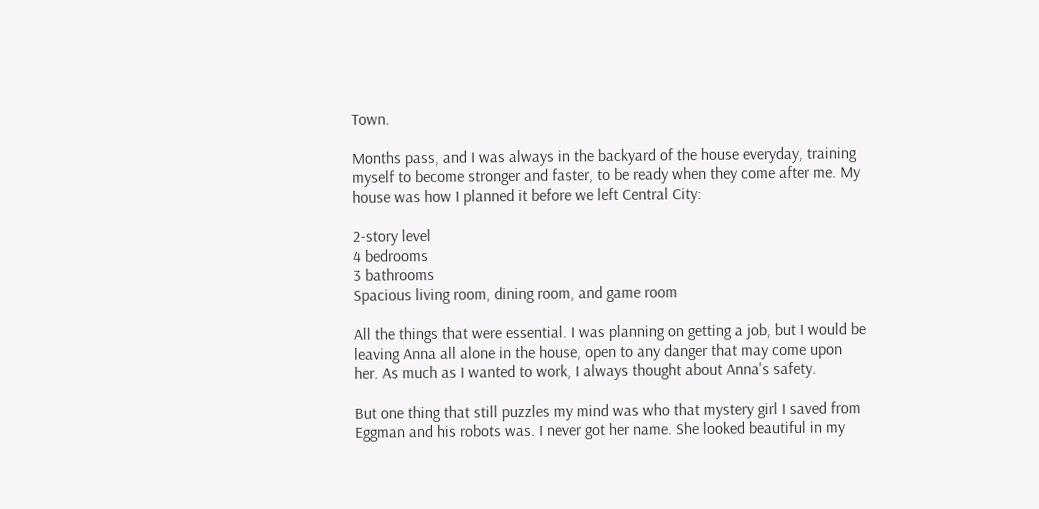Town.

Months pass, and I was always in the backyard of the house everyday, training myself to become stronger and faster, to be ready when they come after me. My house was how I planned it before we left Central City:

2-story level
4 bedrooms
3 bathrooms
Spacious living room, dining room, and game room

All the things that were essential. I was planning on getting a job, but I would be leaving Anna all alone in the house, open to any danger that may come upon her. As much as I wanted to work, I always thought about Anna's safety.

But one thing that still puzzles my mind was who that mystery girl I saved from Eggman and his robots was. I never got her name. She looked beautiful in my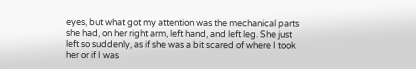eyes, but what got my attention was the mechanical parts she had, on her right arm, left hand, and left leg. She just left so suddenly, as if she was a bit scared of where I took her or if I was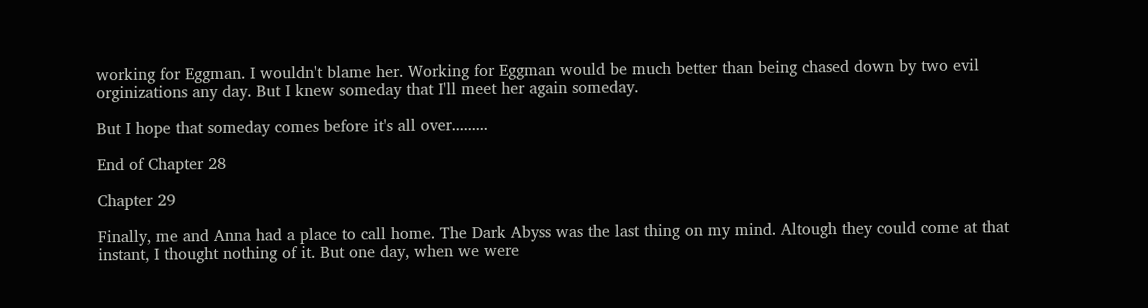working for Eggman. I wouldn't blame her. Working for Eggman would be much better than being chased down by two evil orginizations any day. But I knew someday that I'll meet her again someday.

But I hope that someday comes before it's all over.........

End of Chapter 28

Chapter 29

Finally, me and Anna had a place to call home. The Dark Abyss was the last thing on my mind. Altough they could come at that instant, I thought nothing of it. But one day, when we were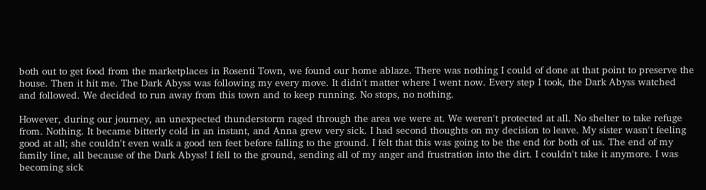both out to get food from the marketplaces in Rosenti Town, we found our home ablaze. There was nothing I could of done at that point to preserve the house. Then it hit me. The Dark Abyss was following my every move. It didn't matter where I went now. Every step I took, the Dark Abyss watched and followed. We decided to run away from this town and to keep running. No stops, no nothing.

However, during our journey, an unexpected thunderstorm raged through the area we were at. We weren't protected at all. No shelter to take refuge from. Nothing. It became bitterly cold in an instant, and Anna grew very sick. I had second thoughts on my decision to leave. My sister wasn't feeling good at all; she couldn't even walk a good ten feet before falling to the ground. I felt that this was going to be the end for both of us. The end of my family line, all because of the Dark Abyss! I fell to the ground, sending all of my anger and frustration into the dirt. I couldn't take it anymore. I was becoming sick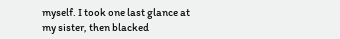myself. I took one last glance at my sister, then blacked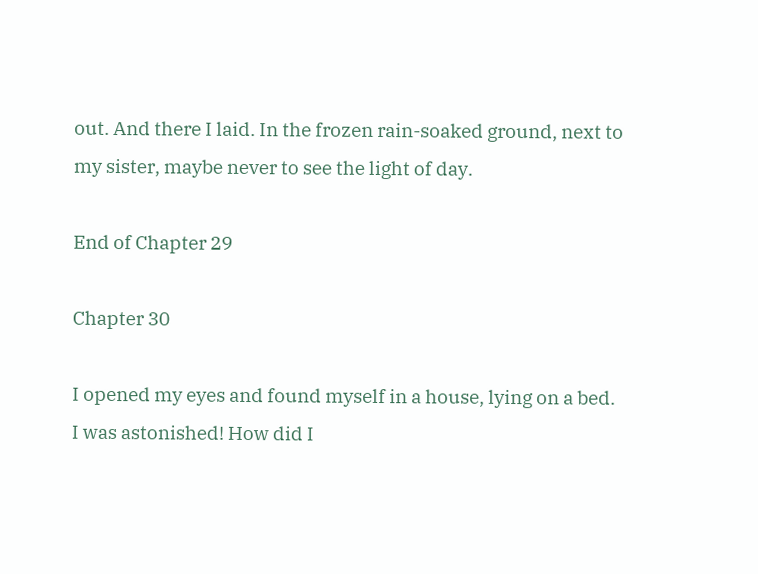out. And there I laid. In the frozen rain-soaked ground, next to my sister, maybe never to see the light of day.

End of Chapter 29

Chapter 30

I opened my eyes and found myself in a house, lying on a bed. I was astonished! How did I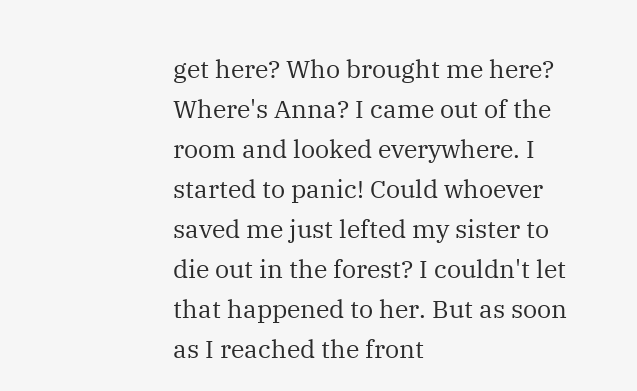get here? Who brought me here? Where's Anna? I came out of the room and looked everywhere. I started to panic! Could whoever saved me just lefted my sister to die out in the forest? I couldn't let that happened to her. But as soon as I reached the front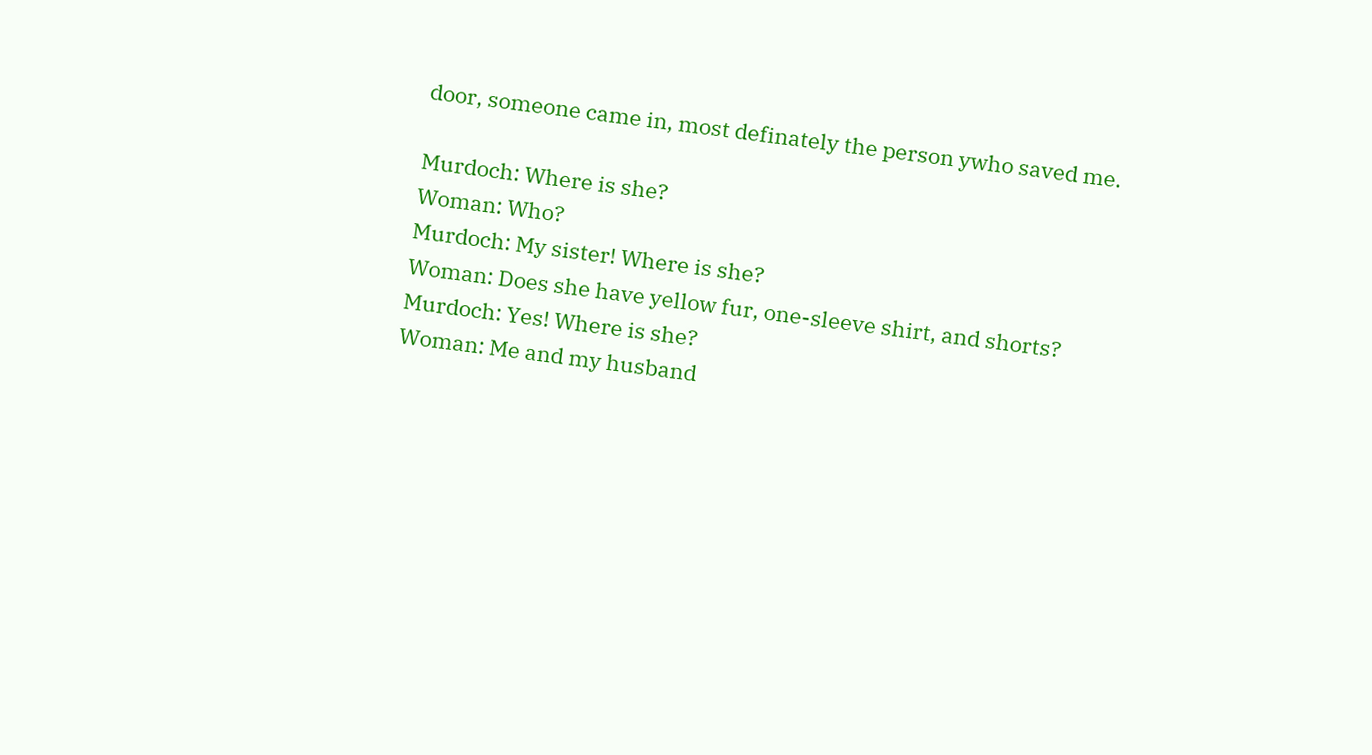door, someone came in, most definately the person ywho saved me.

Murdoch: Where is she?
Woman: Who?
Murdoch: My sister! Where is she?
Woman: Does she have yellow fur, one-sleeve shirt, and shorts?
Murdoch: Yes! Where is she?
Woman: Me and my husband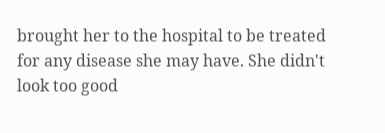brought her to the hospital to be treated for any disease she may have. She didn't look too good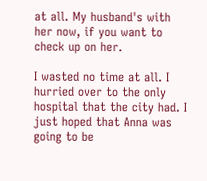at all. My husband's with her now, if you want to check up on her.

I wasted no time at all. I hurried over to the only hospital that the city had. I just hoped that Anna was going to be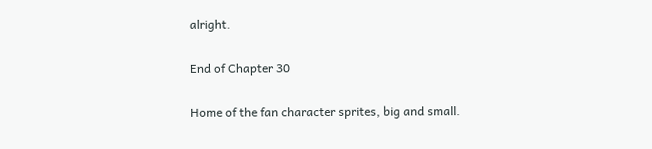alright.

End of Chapter 30

Home of the fan character sprites, big and small.